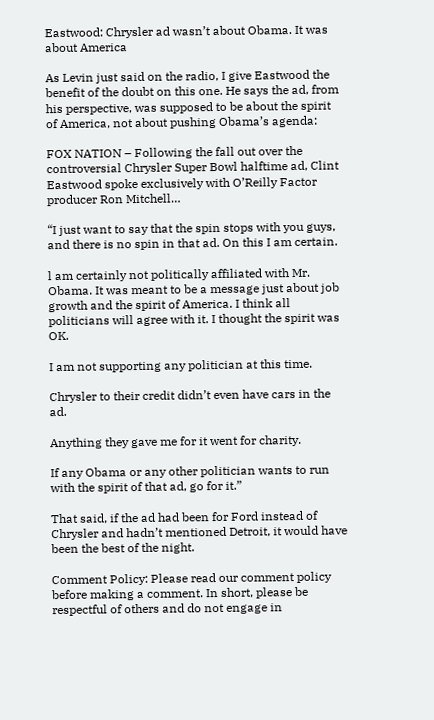Eastwood: Chrysler ad wasn’t about Obama. It was about America

As Levin just said on the radio, I give Eastwood the benefit of the doubt on this one. He says the ad, from his perspective, was supposed to be about the spirit of America, not about pushing Obama’s agenda:

FOX NATION – Following the fall out over the controversial Chrysler Super Bowl halftime ad, Clint Eastwood spoke exclusively with O’Reilly Factor producer Ron Mitchell…

“I just want to say that the spin stops with you guys, and there is no spin in that ad. On this I am certain.

l am certainly not politically affiliated with Mr. Obama. It was meant to be a message just about job growth and the spirit of America. I think all politicians will agree with it. I thought the spirit was OK.

I am not supporting any politician at this time.

Chrysler to their credit didn’t even have cars in the ad.

Anything they gave me for it went for charity.

If any Obama or any other politician wants to run with the spirit of that ad, go for it.”

That said, if the ad had been for Ford instead of Chrysler and hadn’t mentioned Detroit, it would have been the best of the night.

Comment Policy: Please read our comment policy before making a comment. In short, please be respectful of others and do not engage in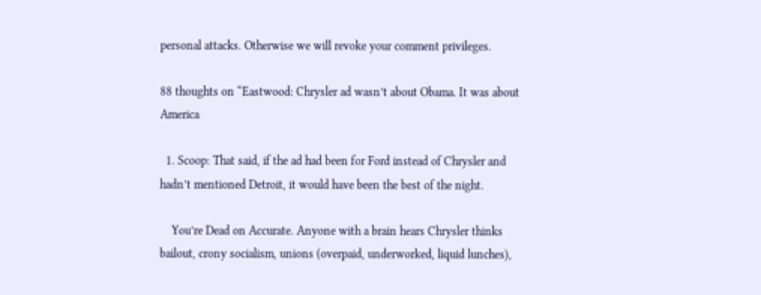personal attacks. Otherwise we will revoke your comment privileges.

88 thoughts on “Eastwood: Chrysler ad wasn’t about Obama. It was about America

  1. Scoop: That said, if the ad had been for Ford instead of Chrysler and hadn’t mentioned Detroit, it would have been the best of the night.

    You’re Dead on Accurate. Anyone with a brain hears Chrysler thinks bailout, crony socialism, unions (overpaid, underworked, liquid lunches),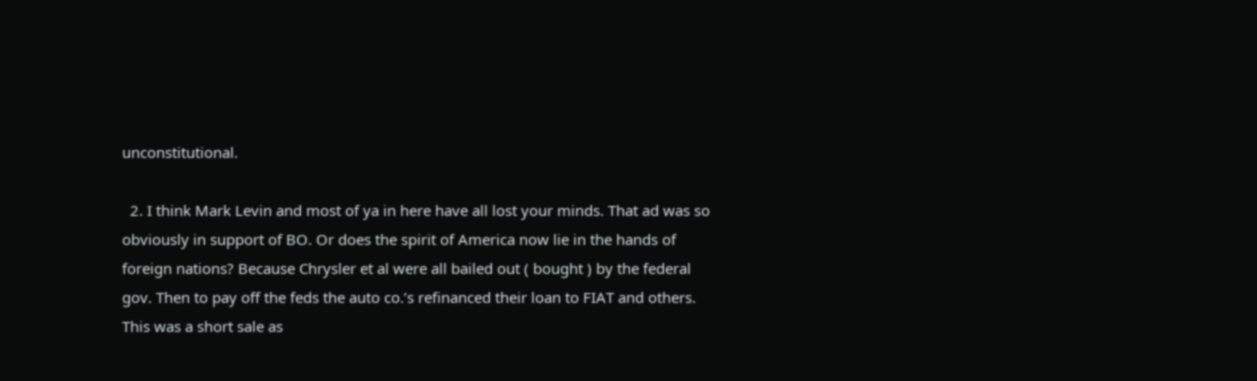unconstitutional.

  2. I think Mark Levin and most of ya in here have all lost your minds. That ad was so obviously in support of BO. Or does the spirit of America now lie in the hands of foreign nations? Because Chrysler et al were all bailed out ( bought ) by the federal gov. Then to pay off the feds the auto co.’s refinanced their loan to FIAT and others. This was a short sale as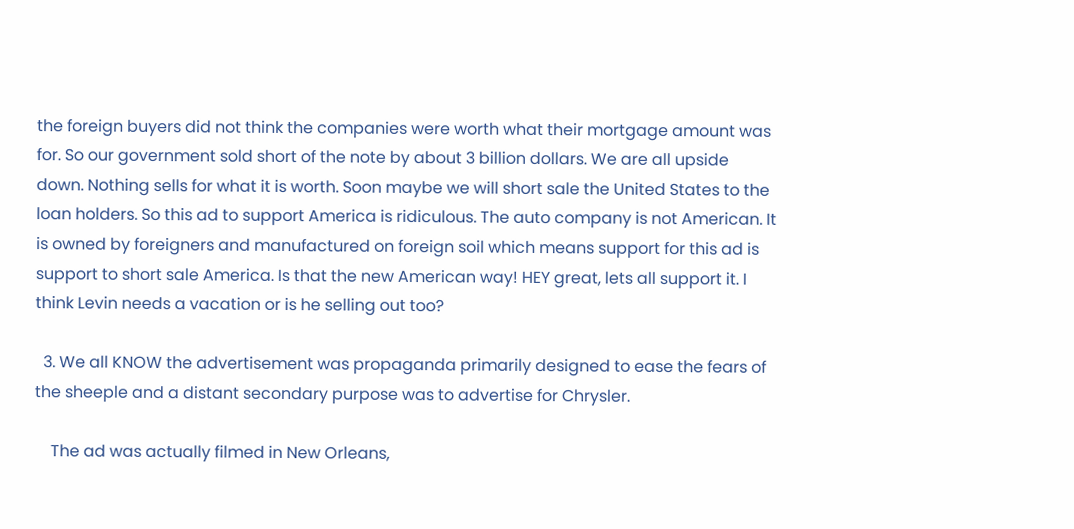the foreign buyers did not think the companies were worth what their mortgage amount was for. So our government sold short of the note by about 3 billion dollars. We are all upside down. Nothing sells for what it is worth. Soon maybe we will short sale the United States to the loan holders. So this ad to support America is ridiculous. The auto company is not American. It is owned by foreigners and manufactured on foreign soil which means support for this ad is support to short sale America. Is that the new American way! HEY great, lets all support it. I think Levin needs a vacation or is he selling out too?

  3. We all KNOW the advertisement was propaganda primarily designed to ease the fears of the sheeple and a distant secondary purpose was to advertise for Chrysler.

    The ad was actually filmed in New Orleans,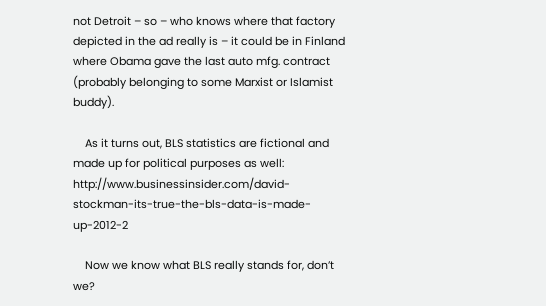not Detroit – so – who knows where that factory depicted in the ad really is – it could be in Finland where Obama gave the last auto mfg. contract (probably belonging to some Marxist or Islamist buddy).

    As it turns out, BLS statistics are fictional and made up for political purposes as well: http://www.businessinsider.com/david-stockman-its-true-the-bls-data-is-made-up-2012-2

    Now we know what BLS really stands for, don’t we?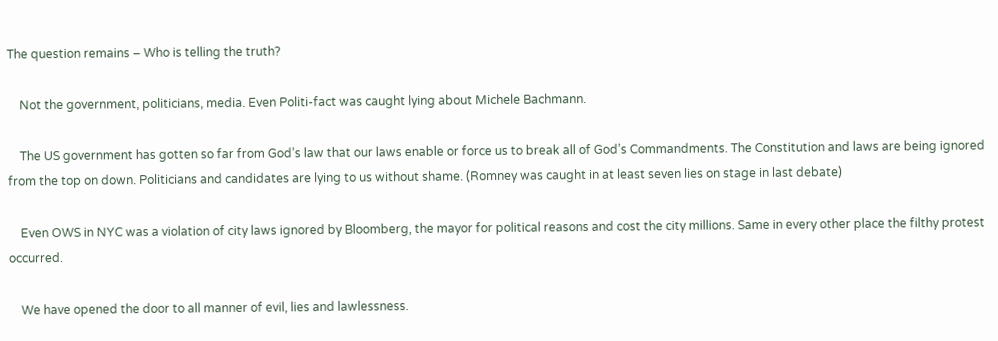The question remains – Who is telling the truth?

    Not the government, politicians, media. Even Politi-fact was caught lying about Michele Bachmann.

    The US government has gotten so far from God’s law that our laws enable or force us to break all of God’s Commandments. The Constitution and laws are being ignored from the top on down. Politicians and candidates are lying to us without shame. (Romney was caught in at least seven lies on stage in last debate)

    Even OWS in NYC was a violation of city laws ignored by Bloomberg, the mayor for political reasons and cost the city millions. Same in every other place the filthy protest occurred.

    We have opened the door to all manner of evil, lies and lawlessness.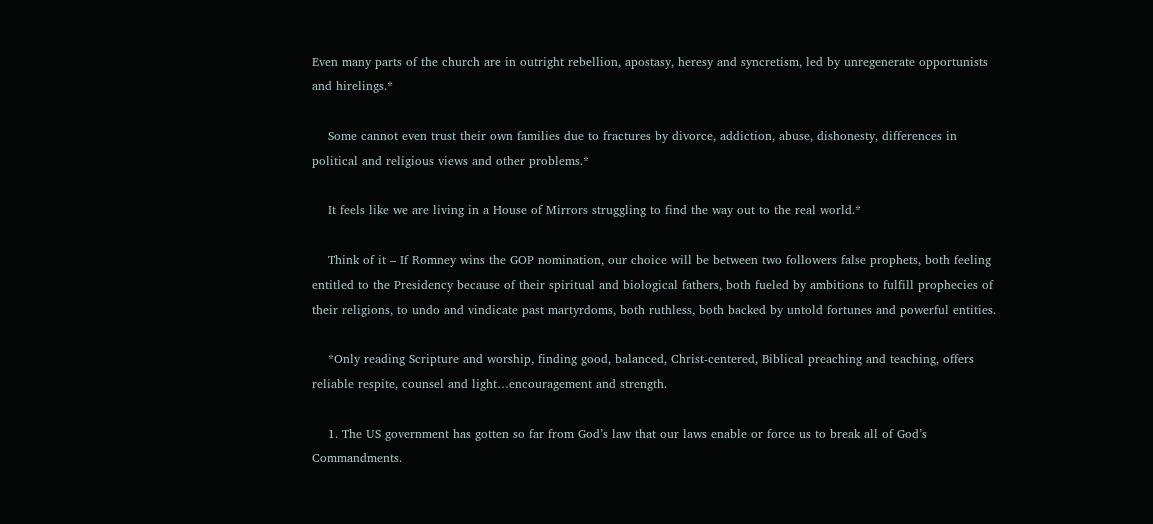Even many parts of the church are in outright rebellion, apostasy, heresy and syncretism, led by unregenerate opportunists and hirelings.*

    Some cannot even trust their own families due to fractures by divorce, addiction, abuse, dishonesty, differences in political and religious views and other problems.*

    It feels like we are living in a House of Mirrors struggling to find the way out to the real world.*

    Think of it – If Romney wins the GOP nomination, our choice will be between two followers false prophets, both feeling entitled to the Presidency because of their spiritual and biological fathers, both fueled by ambitions to fulfill prophecies of their religions, to undo and vindicate past martyrdoms, both ruthless, both backed by untold fortunes and powerful entities.

    *Only reading Scripture and worship, finding good, balanced, Christ-centered, Biblical preaching and teaching, offers reliable respite, counsel and light…encouragement and strength.

    1. The US government has gotten so far from God’s law that our laws enable or force us to break all of God’s Commandments.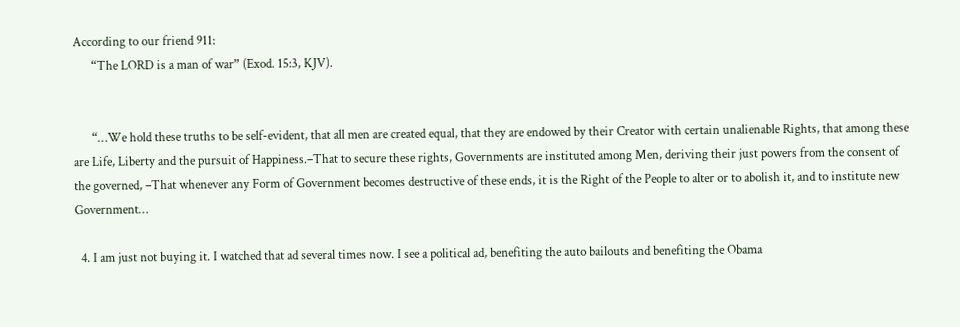According to our friend 911:
      “The LORD is a man of war” (Exod. 15:3, KJV).


      “…We hold these truths to be self-evident, that all men are created equal, that they are endowed by their Creator with certain unalienable Rights, that among these are Life, Liberty and the pursuit of Happiness.–That to secure these rights, Governments are instituted among Men, deriving their just powers from the consent of the governed, –That whenever any Form of Government becomes destructive of these ends, it is the Right of the People to alter or to abolish it, and to institute new Government…

  4. I am just not buying it. I watched that ad several times now. I see a political ad, benefiting the auto bailouts and benefiting the Obama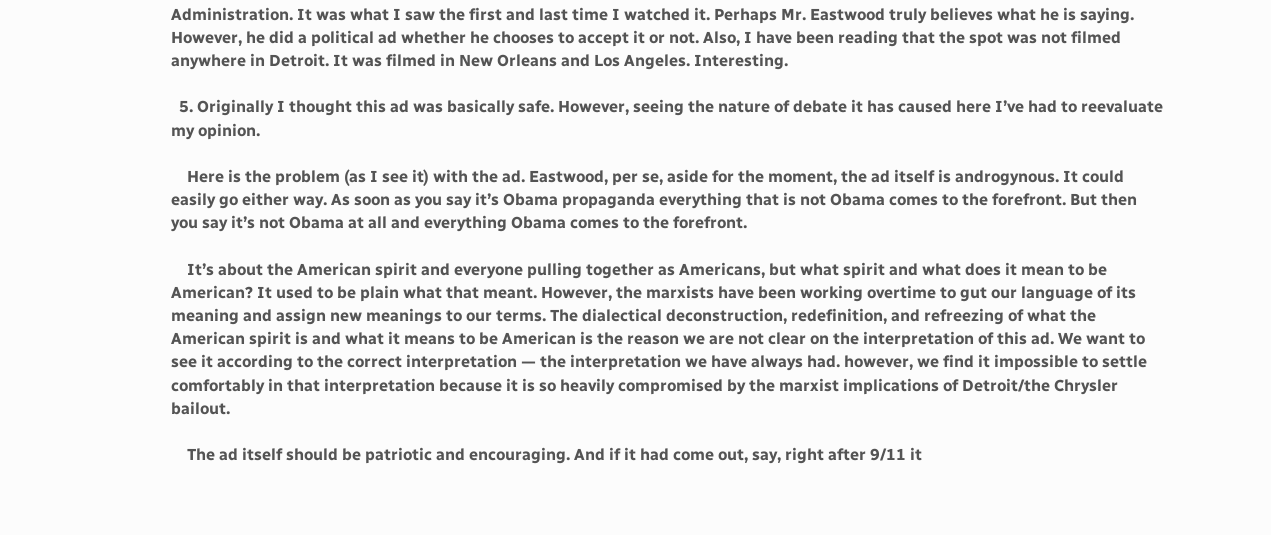Administration. It was what I saw the first and last time I watched it. Perhaps Mr. Eastwood truly believes what he is saying. However, he did a political ad whether he chooses to accept it or not. Also, I have been reading that the spot was not filmed anywhere in Detroit. It was filmed in New Orleans and Los Angeles. Interesting.

  5. Originally I thought this ad was basically safe. However, seeing the nature of debate it has caused here I’ve had to reevaluate my opinion.

    Here is the problem (as I see it) with the ad. Eastwood, per se, aside for the moment, the ad itself is androgynous. It could easily go either way. As soon as you say it’s Obama propaganda everything that is not Obama comes to the forefront. But then you say it’s not Obama at all and everything Obama comes to the forefront.

    It’s about the American spirit and everyone pulling together as Americans, but what spirit and what does it mean to be American? It used to be plain what that meant. However, the marxists have been working overtime to gut our language of its meaning and assign new meanings to our terms. The dialectical deconstruction, redefinition, and refreezing of what the American spirit is and what it means to be American is the reason we are not clear on the interpretation of this ad. We want to see it according to the correct interpretation — the interpretation we have always had. however, we find it impossible to settle comfortably in that interpretation because it is so heavily compromised by the marxist implications of Detroit/the Chrysler bailout.

    The ad itself should be patriotic and encouraging. And if it had come out, say, right after 9/11 it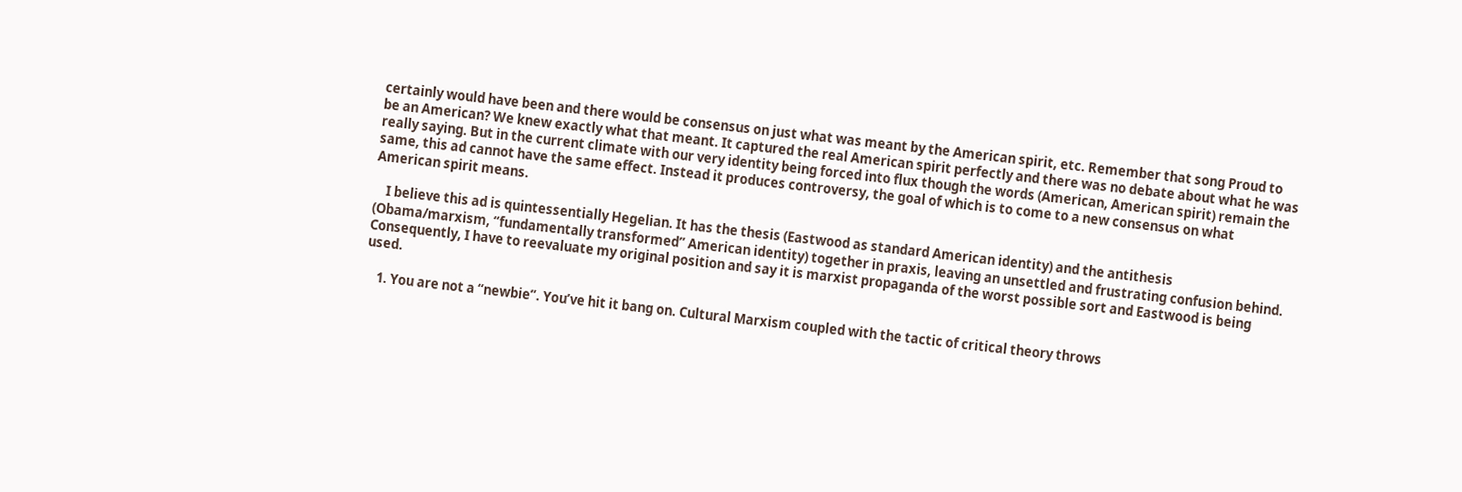certainly would have been and there would be consensus on just what was meant by the American spirit, etc. Remember that song Proud to be an American? We knew exactly what that meant. It captured the real American spirit perfectly and there was no debate about what he was really saying. But in the current climate with our very identity being forced into flux though the words (American, American spirit) remain the same, this ad cannot have the same effect. Instead it produces controversy, the goal of which is to come to a new consensus on what American spirit means.

    I believe this ad is quintessentially Hegelian. It has the thesis (Eastwood as standard American identity) and the antithesis (Obama/marxism, “fundamentally transformed” American identity) together in praxis, leaving an unsettled and frustrating confusion behind. Consequently, I have to reevaluate my original position and say it is marxist propaganda of the worst possible sort and Eastwood is being used.

    1. You are not a “newbie”. You’ve hit it bang on. Cultural Marxism coupled with the tactic of critical theory throws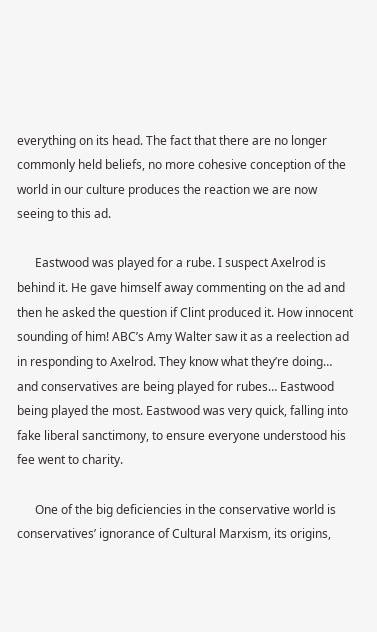everything on its head. The fact that there are no longer commonly held beliefs, no more cohesive conception of the world in our culture produces the reaction we are now seeing to this ad.

      Eastwood was played for a rube. I suspect Axelrod is behind it. He gave himself away commenting on the ad and then he asked the question if Clint produced it. How innocent sounding of him! ABC’s Amy Walter saw it as a reelection ad in responding to Axelrod. They know what they’re doing… and conservatives are being played for rubes… Eastwood being played the most. Eastwood was very quick, falling into fake liberal sanctimony, to ensure everyone understood his fee went to charity.

      One of the big deficiencies in the conservative world is conservatives’ ignorance of Cultural Marxism, its origins,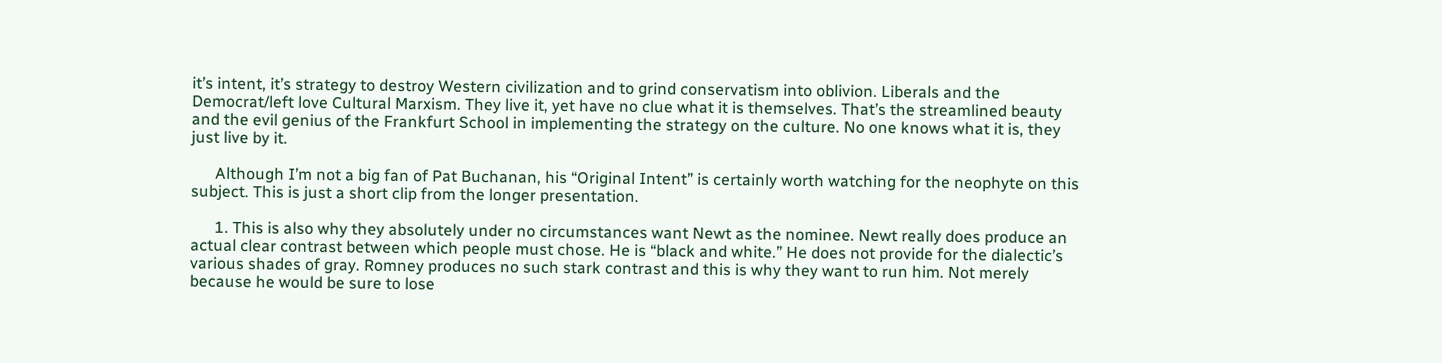it’s intent, it’s strategy to destroy Western civilization and to grind conservatism into oblivion. Liberals and the Democrat/left love Cultural Marxism. They live it, yet have no clue what it is themselves. That’s the streamlined beauty and the evil genius of the Frankfurt School in implementing the strategy on the culture. No one knows what it is, they just live by it.

      Although I’m not a big fan of Pat Buchanan, his “Original Intent” is certainly worth watching for the neophyte on this subject. This is just a short clip from the longer presentation.

      1. This is also why they absolutely under no circumstances want Newt as the nominee. Newt really does produce an actual clear contrast between which people must chose. He is “black and white.” He does not provide for the dialectic’s various shades of gray. Romney produces no such stark contrast and this is why they want to run him. Not merely because he would be sure to lose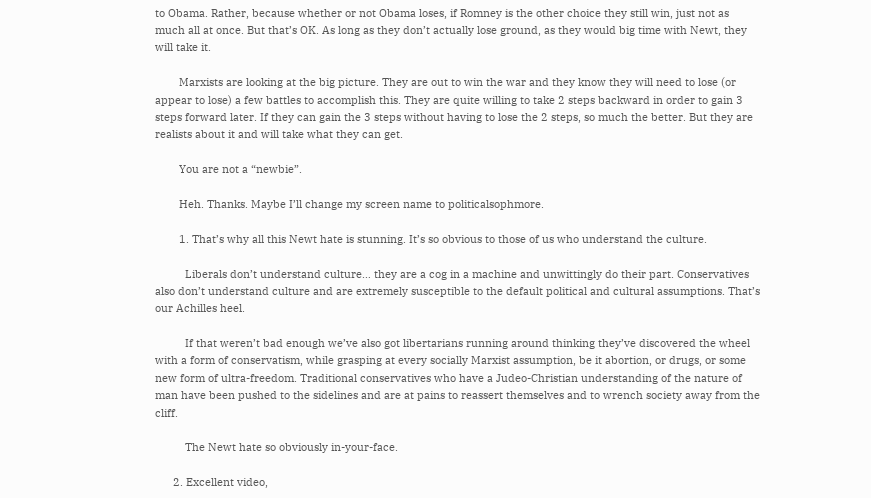to Obama. Rather, because whether or not Obama loses, if Romney is the other choice they still win, just not as much all at once. But that’s OK. As long as they don’t actually lose ground, as they would big time with Newt, they will take it.

        Marxists are looking at the big picture. They are out to win the war and they know they will need to lose (or appear to lose) a few battles to accomplish this. They are quite willing to take 2 steps backward in order to gain 3 steps forward later. If they can gain the 3 steps without having to lose the 2 steps, so much the better. But they are realists about it and will take what they can get.

        You are not a “newbie”.

        Heh. Thanks. Maybe I’ll change my screen name to politicalsophmore.

        1. That’s why all this Newt hate is stunning. It’s so obvious to those of us who understand the culture.

          Liberals don’t understand culture… they are a cog in a machine and unwittingly do their part. Conservatives also don’t understand culture and are extremely susceptible to the default political and cultural assumptions. That’s our Achilles heel.

          If that weren’t bad enough we’ve also got libertarians running around thinking they’ve discovered the wheel with a form of conservatism, while grasping at every socially Marxist assumption, be it abortion, or drugs, or some new form of ultra-freedom. Traditional conservatives who have a Judeo-Christian understanding of the nature of man have been pushed to the sidelines and are at pains to reassert themselves and to wrench society away from the cliff.

          The Newt hate so obviously in-your-face.

      2. Excellent video,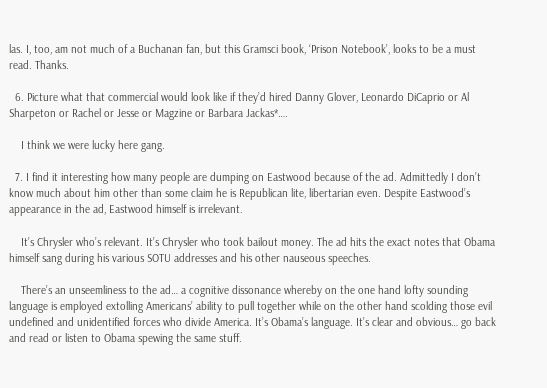las. I, too, am not much of a Buchanan fan, but this Gramsci book, ‘Prison Notebook’, looks to be a must read. Thanks.

  6. Picture what that commercial would look like if they’d hired Danny Glover, Leonardo DiCaprio or Al Sharpeton or Rachel or Jesse or Magzine or Barbara Jackas*….

    I think we were lucky here gang.

  7. I find it interesting how many people are dumping on Eastwood because of the ad. Admittedly I don’t know much about him other than some claim he is Republican lite, libertarian even. Despite Eastwood’s appearance in the ad, Eastwood himself is irrelevant.

    It’s Chrysler who’s relevant. It’s Chrysler who took bailout money. The ad hits the exact notes that Obama himself sang during his various SOTU addresses and his other nauseous speeches.

    There’s an unseemliness to the ad… a cognitive dissonance whereby on the one hand lofty sounding language is employed extolling Americans’ ability to pull together while on the other hand scolding those evil undefined and unidentified forces who divide America. It’s Obama’s language. It’s clear and obvious… go back and read or listen to Obama spewing the same stuff.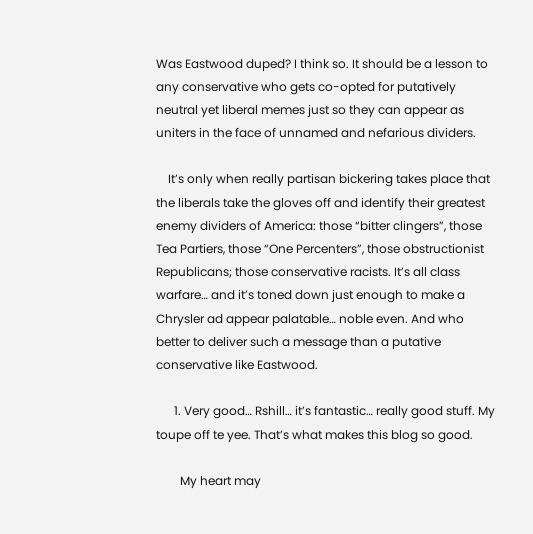Was Eastwood duped? I think so. It should be a lesson to any conservative who gets co-opted for putatively neutral yet liberal memes just so they can appear as uniters in the face of unnamed and nefarious dividers.

    It’s only when really partisan bickering takes place that the liberals take the gloves off and identify their greatest enemy dividers of America: those “bitter clingers”, those Tea Partiers, those “One Percenters”, those obstructionist Republicans; those conservative racists. It’s all class warfare… and it’s toned down just enough to make a Chrysler ad appear palatable… noble even. And who better to deliver such a message than a putative conservative like Eastwood.

      1. Very good… Rshill… it’s fantastic… really good stuff. My toupe off te yee. That’s what makes this blog so good.

        My heart may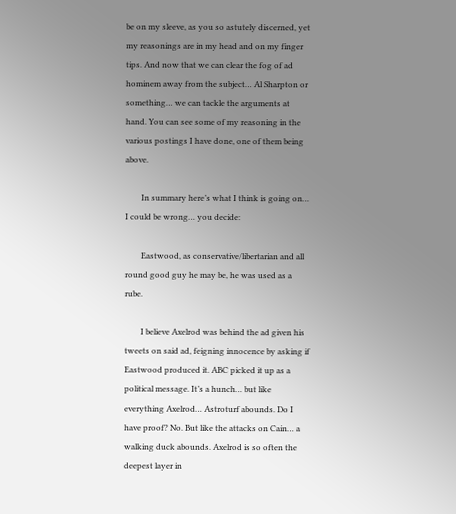be on my sleeve, as you so astutely discerned, yet my reasonings are in my head and on my finger tips. And now that we can clear the fog of ad hominem away from the subject… Al Sharpton or something… we can tackle the arguments at hand. You can see some of my reasoning in the various postings I have done, one of them being above.

        In summary here’s what I think is going on… I could be wrong… you decide:

        Eastwood, as conservative/libertarian and all round good guy he may be, he was used as a rube.

        I believe Axelrod was behind the ad given his tweets on said ad, feigning innocence by asking if Eastwood produced it. ABC picked it up as a political message. It’s a hunch… but like everything Axelrod… Astroturf abounds. Do I have proof? No. But like the attacks on Cain… a walking duck abounds. Axelrod is so often the deepest layer in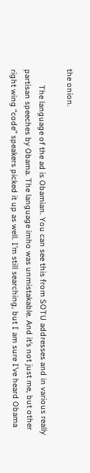the onion.

        The language of the ad is Obamian. You can see this from SOTU addresses and in various really partisan speeches by Obama. The language imho was unmistakable. And it’s not just me, but other right wing “code” speakers picked it up as well. I’m still searching, but I am sure I’ve heard Obama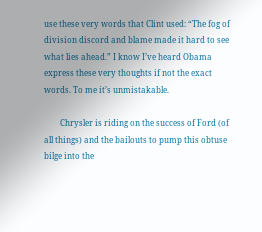use these very words that Clint used: “The fog of division discord and blame made it hard to see what lies ahead.” I know I’ve heard Obama express these very thoughts if not the exact words. To me it’s unmistakable.

        Chrysler is riding on the success of Ford (of all things) and the bailouts to pump this obtuse bilge into the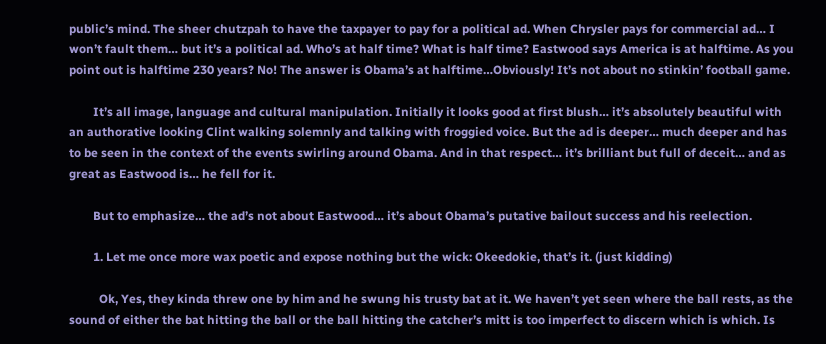public’s mind. The sheer chutzpah to have the taxpayer to pay for a political ad. When Chrysler pays for commercial ad… I won’t fault them… but it’s a political ad. Who’s at half time? What is half time? Eastwood says America is at halftime. As you point out is halftime 230 years? No! The answer is Obama’s at halftime…Obviously! It’s not about no stinkin’ football game.

        It’s all image, language and cultural manipulation. Initially it looks good at first blush… it’s absolutely beautiful with an authorative looking Clint walking solemnly and talking with froggied voice. But the ad is deeper… much deeper and has to be seen in the context of the events swirling around Obama. And in that respect… it’s brilliant but full of deceit… and as great as Eastwood is… he fell for it.

        But to emphasize… the ad’s not about Eastwood… it’s about Obama’s putative bailout success and his reelection.

        1. Let me once more wax poetic and expose nothing but the wick: Okeedokie, that’s it. (just kidding)

          Ok, Yes, they kinda threw one by him and he swung his trusty bat at it. We haven’t yet seen where the ball rests, as the sound of either the bat hitting the ball or the ball hitting the catcher’s mitt is too imperfect to discern which is which. Is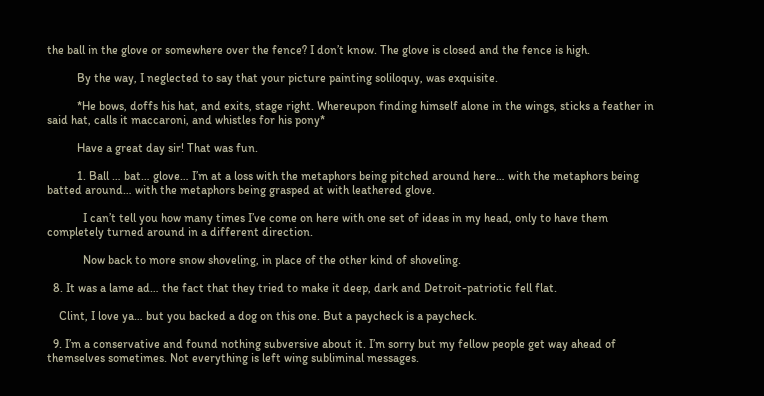the ball in the glove or somewhere over the fence? I don’t know. The glove is closed and the fence is high.

          By the way, I neglected to say that your picture painting soliloquy, was exquisite.

          *He bows, doffs his hat, and exits, stage right. Whereupon finding himself alone in the wings, sticks a feather in said hat, calls it maccaroni, and whistles for his pony*

          Have a great day sir! That was fun.

          1. Ball … bat… glove… I’m at a loss with the metaphors being pitched around here… with the metaphors being batted around… with the metaphors being grasped at with leathered glove.

            I can’t tell you how many times I’ve come on here with one set of ideas in my head, only to have them completely turned around in a different direction.

            Now back to more snow shoveling, in place of the other kind of shoveling.

  8. It was a lame ad… the fact that they tried to make it deep, dark and Detroit-patriotic fell flat.

    Clint, I love ya… but you backed a dog on this one. But a paycheck is a paycheck.

  9. I’m a conservative and found nothing subversive about it. I’m sorry but my fellow people get way ahead of themselves sometimes. Not everything is left wing subliminal messages.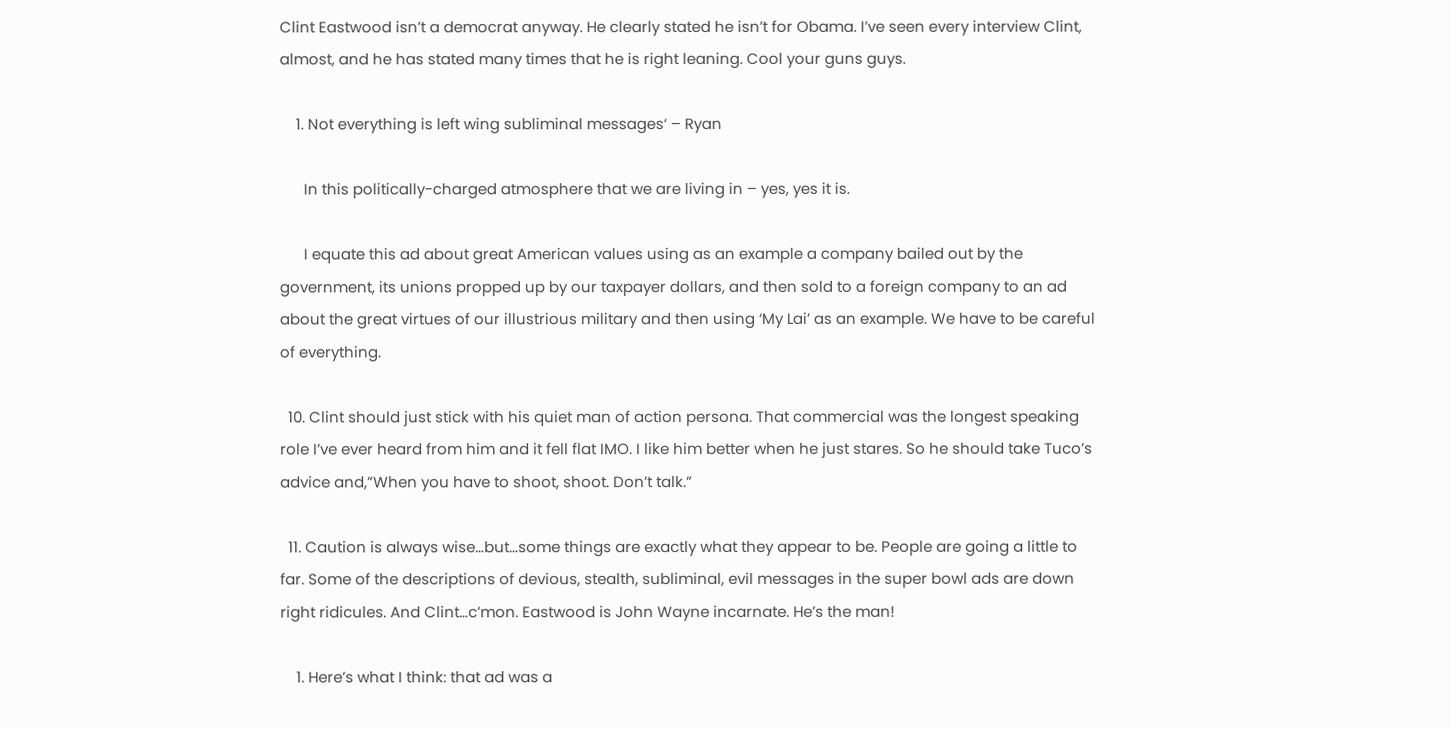Clint Eastwood isn’t a democrat anyway. He clearly stated he isn’t for Obama. I’ve seen every interview Clint, almost, and he has stated many times that he is right leaning. Cool your guns guys.

    1. Not everything is left wing subliminal messages‘ – Ryan

      In this politically-charged atmosphere that we are living in – yes, yes it is.

      I equate this ad about great American values using as an example a company bailed out by the government, its unions propped up by our taxpayer dollars, and then sold to a foreign company to an ad about the great virtues of our illustrious military and then using ‘My Lai’ as an example. We have to be careful of everything.

  10. Clint should just stick with his quiet man of action persona. That commercial was the longest speaking role I’ve ever heard from him and it fell flat IMO. I like him better when he just stares. So he should take Tuco’s advice and,”When you have to shoot, shoot. Don’t talk.”

  11. Caution is always wise…but…some things are exactly what they appear to be. People are going a little to far. Some of the descriptions of devious, stealth, subliminal, evil messages in the super bowl ads are down right ridicules. And Clint…c’mon. Eastwood is John Wayne incarnate. He’s the man!

    1. Here’s what I think: that ad was a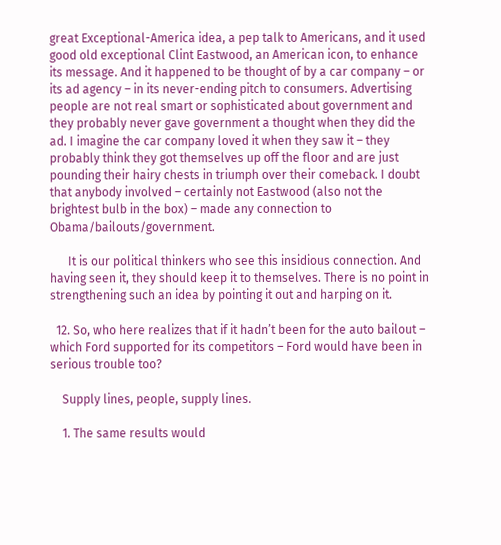great Exceptional-America idea, a pep talk to Americans, and it used good old exceptional Clint Eastwood, an American icon, to enhance its message. And it happened to be thought of by a car company – or its ad agency – in its never-ending pitch to consumers. Advertising people are not real smart or sophisticated about government and they probably never gave government a thought when they did the ad. I imagine the car company loved it when they saw it – they probably think they got themselves up off the floor and are just pounding their hairy chests in triumph over their comeback. I doubt that anybody involved – certainly not Eastwood (also not the brightest bulb in the box) – made any connection to Obama/bailouts/government.

      It is our political thinkers who see this insidious connection. And having seen it, they should keep it to themselves. There is no point in strengthening such an idea by pointing it out and harping on it.

  12. So, who here realizes that if it hadn’t been for the auto bailout – which Ford supported for its competitors – Ford would have been in serious trouble too?

    Supply lines, people, supply lines.

    1. The same results would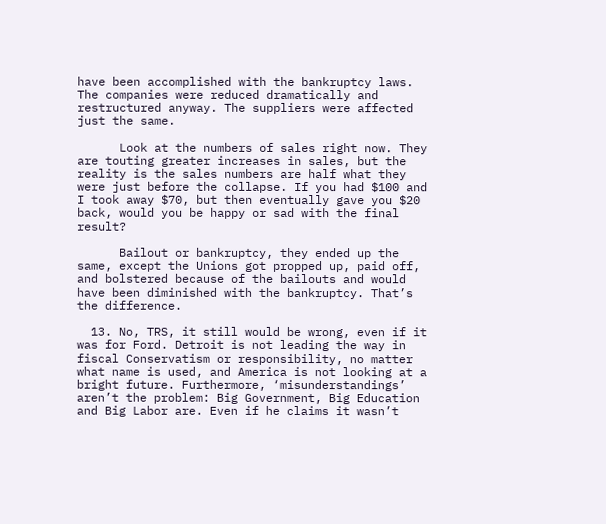have been accomplished with the bankruptcy laws. The companies were reduced dramatically and restructured anyway. The suppliers were affected just the same.

      Look at the numbers of sales right now. They are touting greater increases in sales, but the reality is the sales numbers are half what they were just before the collapse. If you had $100 and I took away $70, but then eventually gave you $20 back, would you be happy or sad with the final result?

      Bailout or bankruptcy, they ended up the same, except the Unions got propped up, paid off, and bolstered because of the bailouts and would have been diminished with the bankruptcy. That’s the difference.

  13. No, TRS, it still would be wrong, even if it was for Ford. Detroit is not leading the way in fiscal Conservatism or responsibility, no matter what name is used, and America is not looking at a bright future. Furthermore, ‘misunderstandings’ aren’t the problem: Big Government, Big Education and Big Labor are. Even if he claims it wasn’t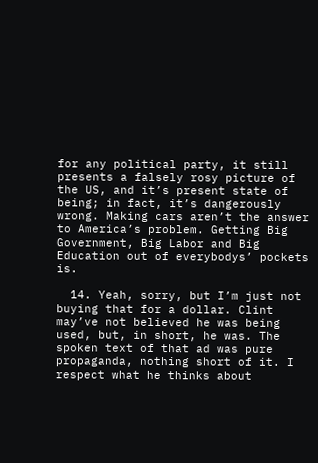for any political party, it still presents a falsely rosy picture of the US, and it’s present state of being; in fact, it’s dangerously wrong. Making cars aren’t the answer to America’s problem. Getting Big Government, Big Labor and Big Education out of everybodys’ pockets is.

  14. Yeah, sorry, but I’m just not buying that for a dollar. Clint may’ve not believed he was being used, but, in short, he was. The spoken text of that ad was pure propaganda, nothing short of it. I respect what he thinks about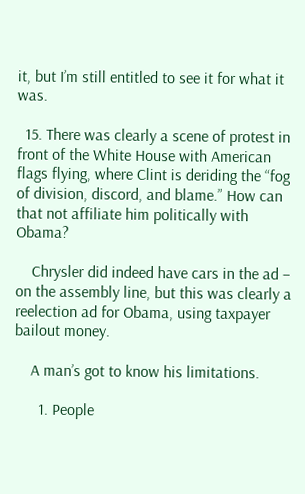it, but I’m still entitled to see it for what it was.

  15. There was clearly a scene of protest in front of the White House with American flags flying, where Clint is deriding the “fog of division, discord, and blame.” How can that not affiliate him politically with Obama?

    Chrysler did indeed have cars in the ad – on the assembly line, but this was clearly a reelection ad for Obama, using taxpayer bailout money.

    A man’s got to know his limitations.

      1. People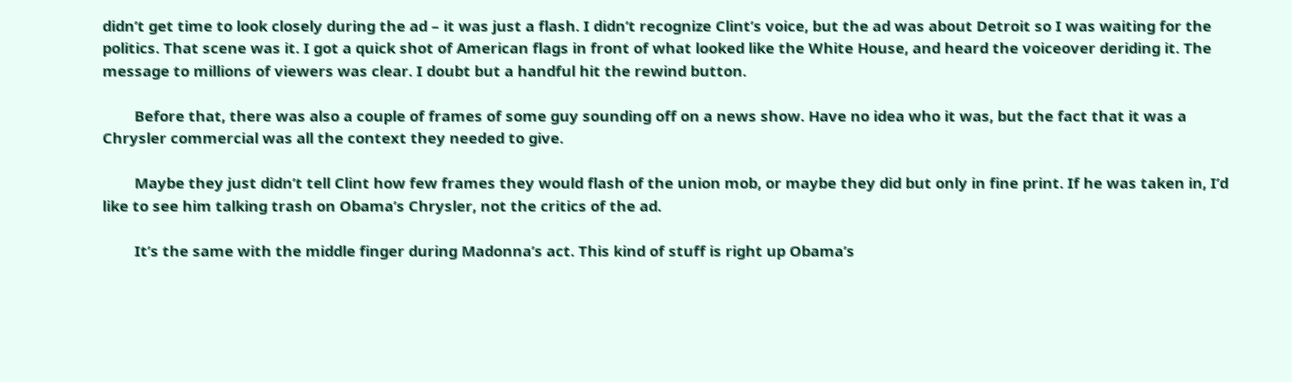didn’t get time to look closely during the ad – it was just a flash. I didn’t recognize Clint’s voice, but the ad was about Detroit so I was waiting for the politics. That scene was it. I got a quick shot of American flags in front of what looked like the White House, and heard the voiceover deriding it. The message to millions of viewers was clear. I doubt but a handful hit the rewind button.

        Before that, there was also a couple of frames of some guy sounding off on a news show. Have no idea who it was, but the fact that it was a Chrysler commercial was all the context they needed to give.

        Maybe they just didn’t tell Clint how few frames they would flash of the union mob, or maybe they did but only in fine print. If he was taken in, I’d like to see him talking trash on Obama’s Chrysler, not the critics of the ad.

        It’s the same with the middle finger during Madonna’s act. This kind of stuff is right up Obama’s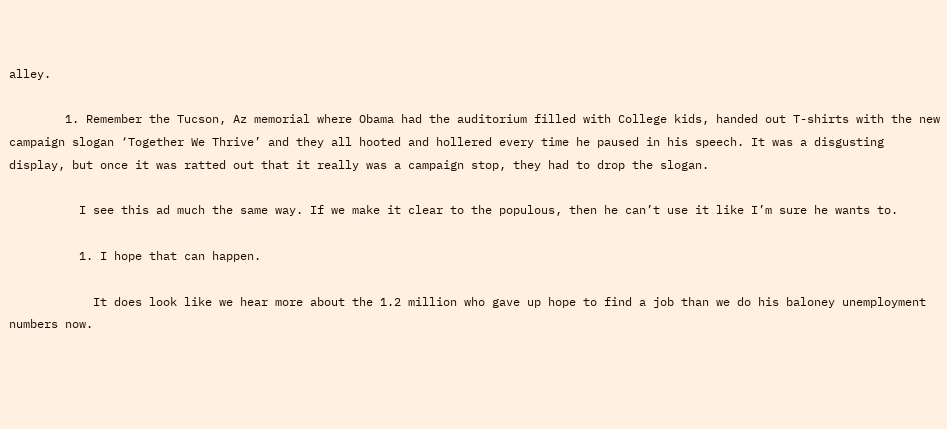alley.

        1. Remember the Tucson, Az memorial where Obama had the auditorium filled with College kids, handed out T-shirts with the new campaign slogan ‘Together We Thrive’ and they all hooted and hollered every time he paused in his speech. It was a disgusting display, but once it was ratted out that it really was a campaign stop, they had to drop the slogan.

          I see this ad much the same way. If we make it clear to the populous, then he can’t use it like I’m sure he wants to.

          1. I hope that can happen.

            It does look like we hear more about the 1.2 million who gave up hope to find a job than we do his baloney unemployment numbers now.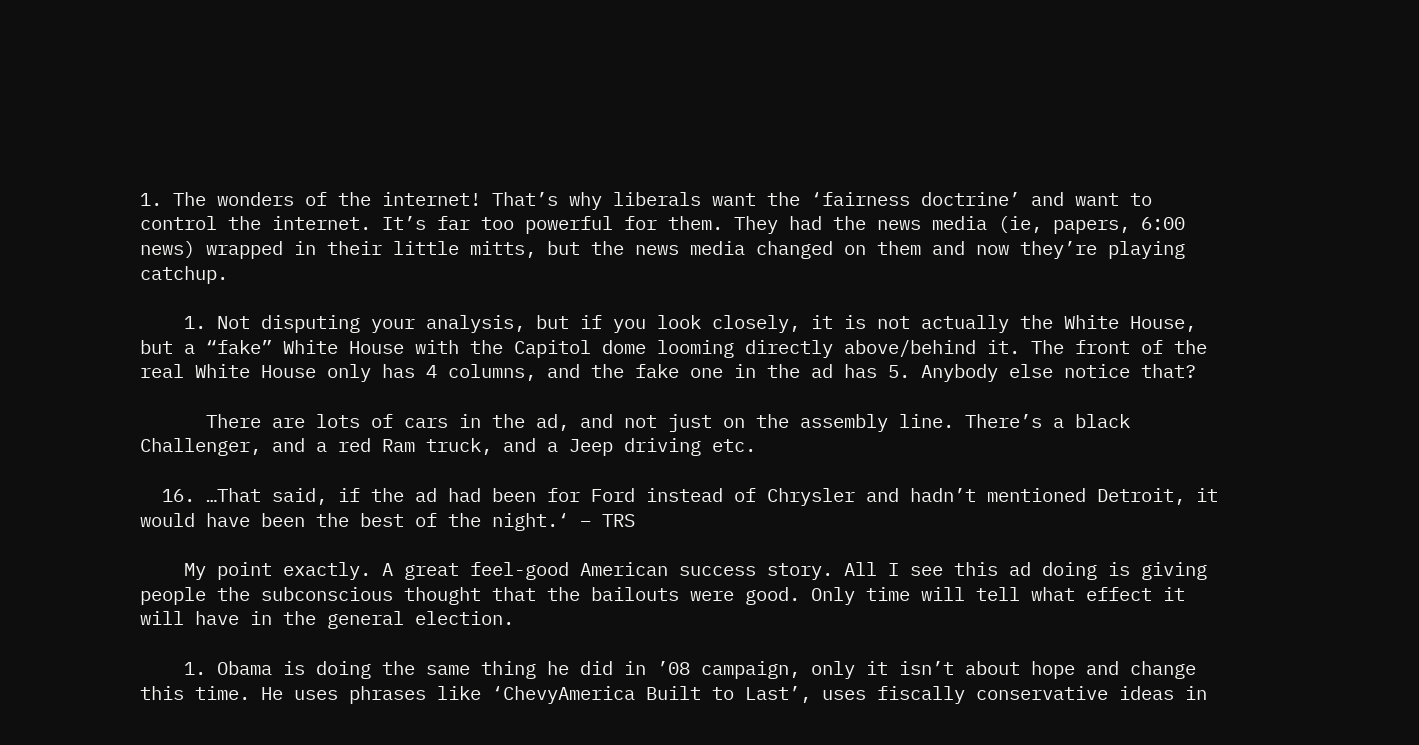1. The wonders of the internet! That’s why liberals want the ‘fairness doctrine’ and want to control the internet. It’s far too powerful for them. They had the news media (ie, papers, 6:00 news) wrapped in their little mitts, but the news media changed on them and now they’re playing catchup.

    1. Not disputing your analysis, but if you look closely, it is not actually the White House, but a “fake” White House with the Capitol dome looming directly above/behind it. The front of the real White House only has 4 columns, and the fake one in the ad has 5. Anybody else notice that?

      There are lots of cars in the ad, and not just on the assembly line. There’s a black Challenger, and a red Ram truck, and a Jeep driving etc.

  16. …That said, if the ad had been for Ford instead of Chrysler and hadn’t mentioned Detroit, it would have been the best of the night.‘ – TRS

    My point exactly. A great feel-good American success story. All I see this ad doing is giving people the subconscious thought that the bailouts were good. Only time will tell what effect it will have in the general election.

    1. Obama is doing the same thing he did in ’08 campaign, only it isn’t about hope and change this time. He uses phrases like ‘ChevyAmerica Built to Last’, uses fiscally conservative ideas in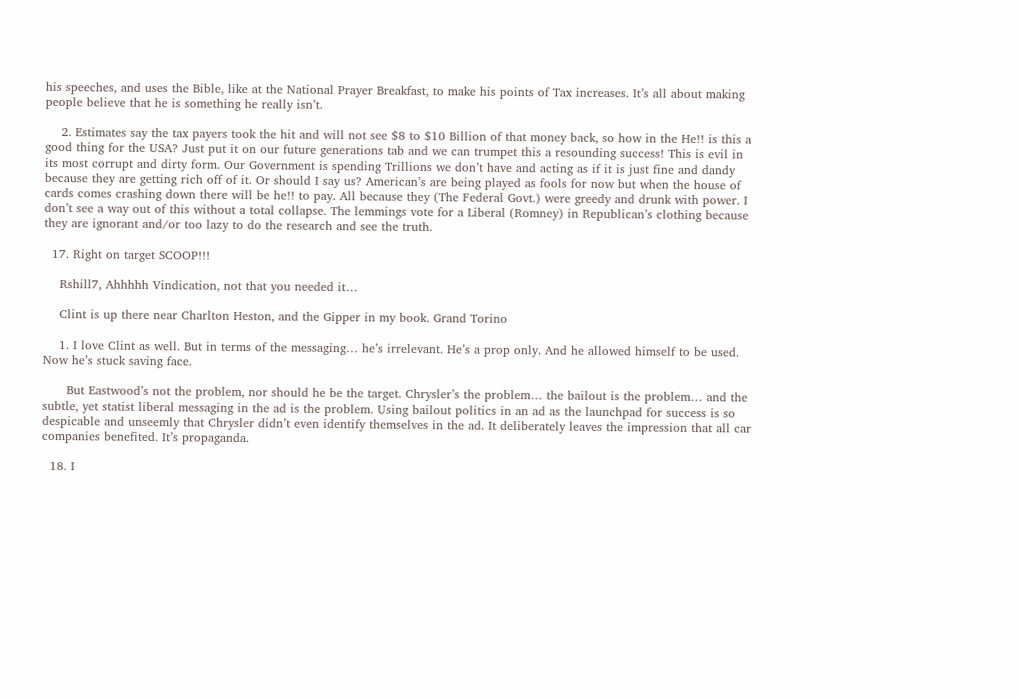his speeches, and uses the Bible, like at the National Prayer Breakfast, to make his points of Tax increases. It’s all about making people believe that he is something he really isn’t.

    2. Estimates say the tax payers took the hit and will not see $8 to $10 Billion of that money back, so how in the He!! is this a good thing for the USA? Just put it on our future generations tab and we can trumpet this a resounding success! This is evil in its most corrupt and dirty form. Our Government is spending Trillions we don’t have and acting as if it is just fine and dandy because they are getting rich off of it. Or should I say us? American’s are being played as fools for now but when the house of cards comes crashing down there will be he!! to pay. All because they (The Federal Govt.) were greedy and drunk with power. I don’t see a way out of this without a total collapse. The lemmings vote for a Liberal (Romney) in Republican’s clothing because they are ignorant and/or too lazy to do the research and see the truth.

  17. Right on target SCOOP!!!

    Rshill7, Ahhhhh Vindication, not that you needed it…

    Clint is up there near Charlton Heston, and the Gipper in my book. Grand Torino

    1. I love Clint as well. But in terms of the messaging… he’s irrelevant. He’s a prop only. And he allowed himself to be used. Now he’s stuck saving face.

      But Eastwood’s not the problem, nor should he be the target. Chrysler’s the problem… the bailout is the problem… and the subtle, yet statist liberal messaging in the ad is the problem. Using bailout politics in an ad as the launchpad for success is so despicable and unseemly that Chrysler didn’t even identify themselves in the ad. It deliberately leaves the impression that all car companies benefited. It’s propaganda.

  18. I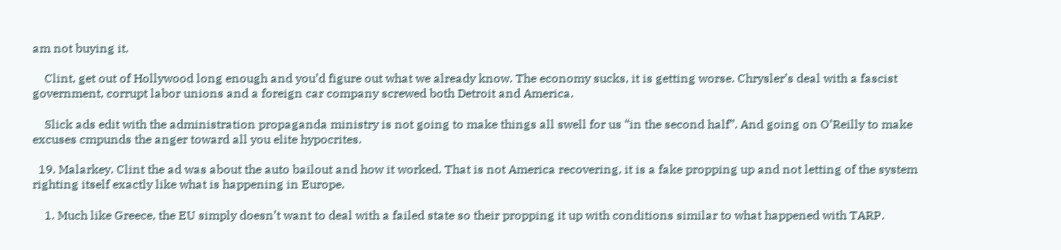am not buying it.

    Clint, get out of Hollywood long enough and you’d figure out what we already know. The economy sucks, it is getting worse. Chrysler’s deal with a fascist government, corrupt labor unions and a foreign car company screwed both Detroit and America.

    Slick ads edit with the administration propaganda ministry is not going to make things all swell for us “in the second half”. And going on O’Reilly to make excuses cmpunds the anger toward all you elite hypocrites.

  19. Malarkey. Clint the ad was about the auto bailout and how it worked. That is not America recovering, it is a fake propping up and not letting of the system righting itself exactly like what is happening in Europe.

    1. Much like Greece, the EU simply doesn’t want to deal with a failed state so their propping it up with conditions similar to what happened with TARP.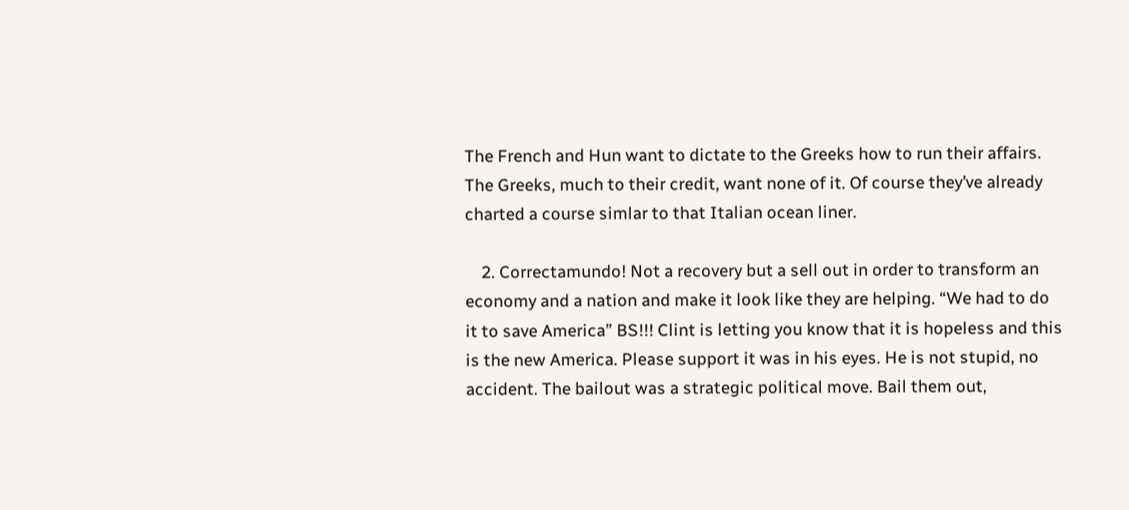The French and Hun want to dictate to the Greeks how to run their affairs. The Greeks, much to their credit, want none of it. Of course they’ve already charted a course simlar to that Italian ocean liner.

    2. Correctamundo! Not a recovery but a sell out in order to transform an economy and a nation and make it look like they are helping. “We had to do it to save America” BS!!! Clint is letting you know that it is hopeless and this is the new America. Please support it was in his eyes. He is not stupid, no accident. The bailout was a strategic political move. Bail them out,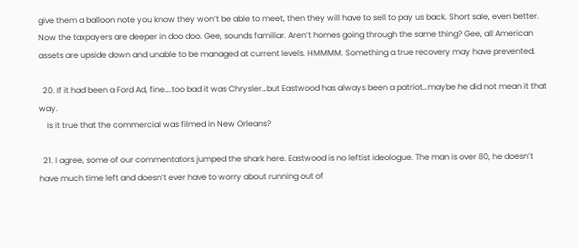give them a balloon note you know they won’t be able to meet, then they will have to sell to pay us back. Short sale, even better. Now the taxpayers are deeper in doo doo. Gee, sounds familiar. Aren’t homes going through the same thing? Gee, all American assets are upside down and unable to be managed at current levels. HMMMM. Something a true recovery may have prevented.

  20. If it had been a Ford Ad, fine….too bad it was Chrysler…but Eastwood has always been a patriot…maybe he did not mean it that way.
    Is it true that the commercial was filmed in New Orleans?

  21. I agree, some of our commentators jumped the shark here. Eastwood is no leftist ideologue. The man is over 80, he doesn’t have much time left and doesn’t ever have to worry about running out of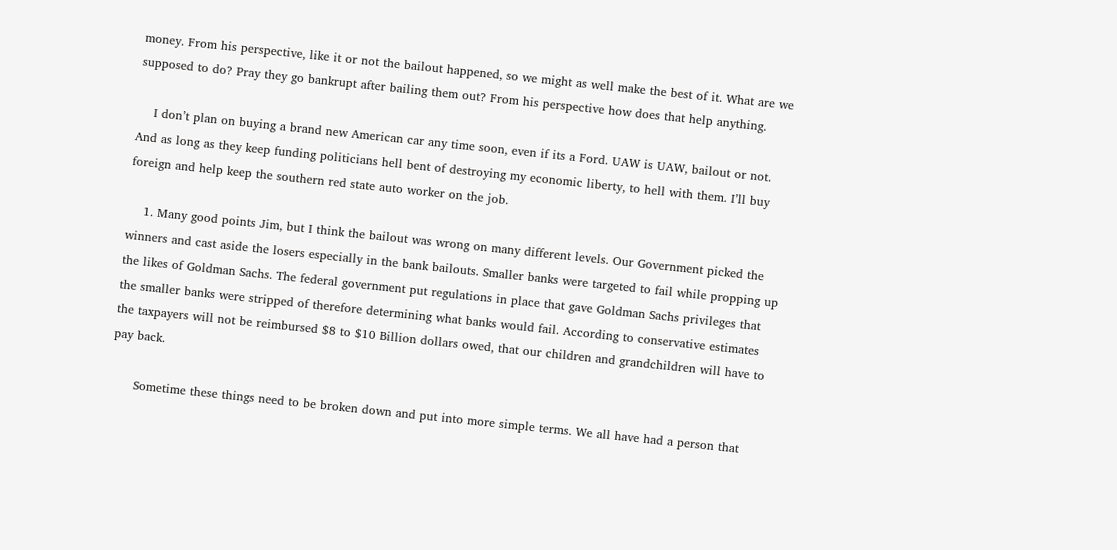money. From his perspective, like it or not the bailout happened, so we might as well make the best of it. What are we supposed to do? Pray they go bankrupt after bailing them out? From his perspective how does that help anything.

    I don’t plan on buying a brand new American car any time soon, even if its a Ford. UAW is UAW, bailout or not. And as long as they keep funding politicians hell bent of destroying my economic liberty, to hell with them. I’ll buy foreign and help keep the southern red state auto worker on the job.

    1. Many good points Jim, but I think the bailout was wrong on many different levels. Our Government picked the winners and cast aside the losers especially in the bank bailouts. Smaller banks were targeted to fail while propping up the likes of Goldman Sachs. The federal government put regulations in place that gave Goldman Sachs privileges that the smaller banks were stripped of therefore determining what banks would fail. According to conservative estimates the taxpayers will not be reimbursed $8 to $10 Billion dollars owed, that our children and grandchildren will have to pay back.

      Sometime these things need to be broken down and put into more simple terms. We all have had a person that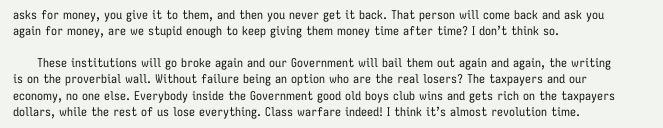asks for money, you give it to them, and then you never get it back. That person will come back and ask you again for money, are we stupid enough to keep giving them money time after time? I don’t think so.

      These institutions will go broke again and our Government will bail them out again and again, the writing is on the proverbial wall. Without failure being an option who are the real losers? The taxpayers and our economy, no one else. Everybody inside the Government good old boys club wins and gets rich on the taxpayers dollars, while the rest of us lose everything. Class warfare indeed! I think it’s almost revolution time.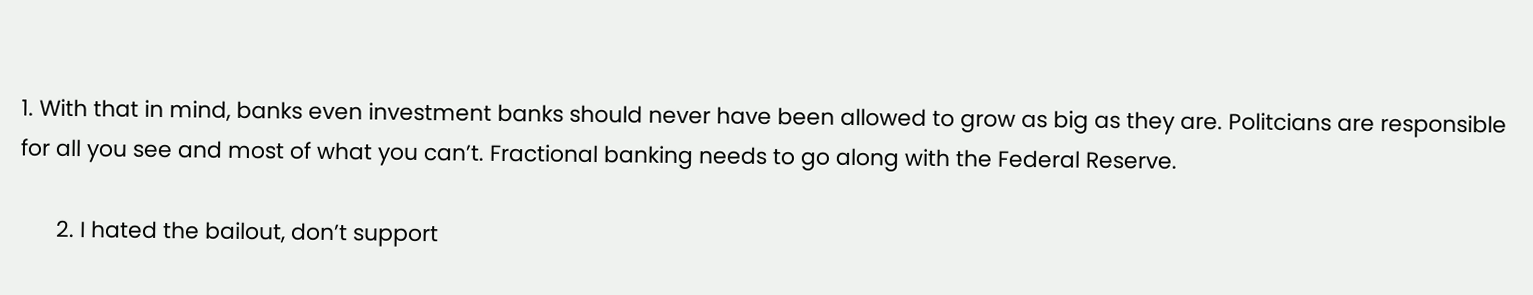1. With that in mind, banks even investment banks should never have been allowed to grow as big as they are. Politcians are responsible for all you see and most of what you can’t. Fractional banking needs to go along with the Federal Reserve.

      2. I hated the bailout, don’t support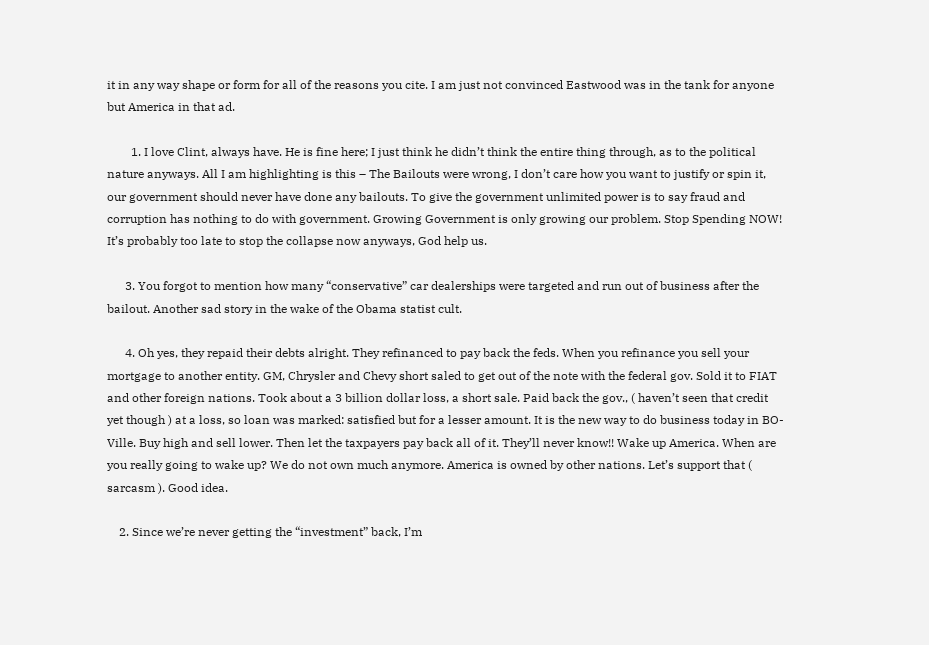it in any way shape or form for all of the reasons you cite. I am just not convinced Eastwood was in the tank for anyone but America in that ad.

        1. I love Clint, always have. He is fine here; I just think he didn’t think the entire thing through, as to the political nature anyways. All I am highlighting is this – The Bailouts were wrong, I don’t care how you want to justify or spin it, our government should never have done any bailouts. To give the government unlimited power is to say fraud and corruption has nothing to do with government. Growing Government is only growing our problem. Stop Spending NOW! It’s probably too late to stop the collapse now anyways, God help us.

      3. You forgot to mention how many “conservative” car dealerships were targeted and run out of business after the bailout. Another sad story in the wake of the Obama statist cult.

      4. Oh yes, they repaid their debts alright. They refinanced to pay back the feds. When you refinance you sell your mortgage to another entity. GM, Chrysler and Chevy short saled to get out of the note with the federal gov. Sold it to FIAT and other foreign nations. Took about a 3 billion dollar loss, a short sale. Paid back the gov., ( haven’t seen that credit yet though ) at a loss, so loan was marked: satisfied but for a lesser amount. It is the new way to do business today in BO-Ville. Buy high and sell lower. Then let the taxpayers pay back all of it. They’ll never know!! Wake up America. When are you really going to wake up? We do not own much anymore. America is owned by other nations. Let’s support that ( sarcasm ). Good idea.

    2. Since we’re never getting the “investment” back, I’m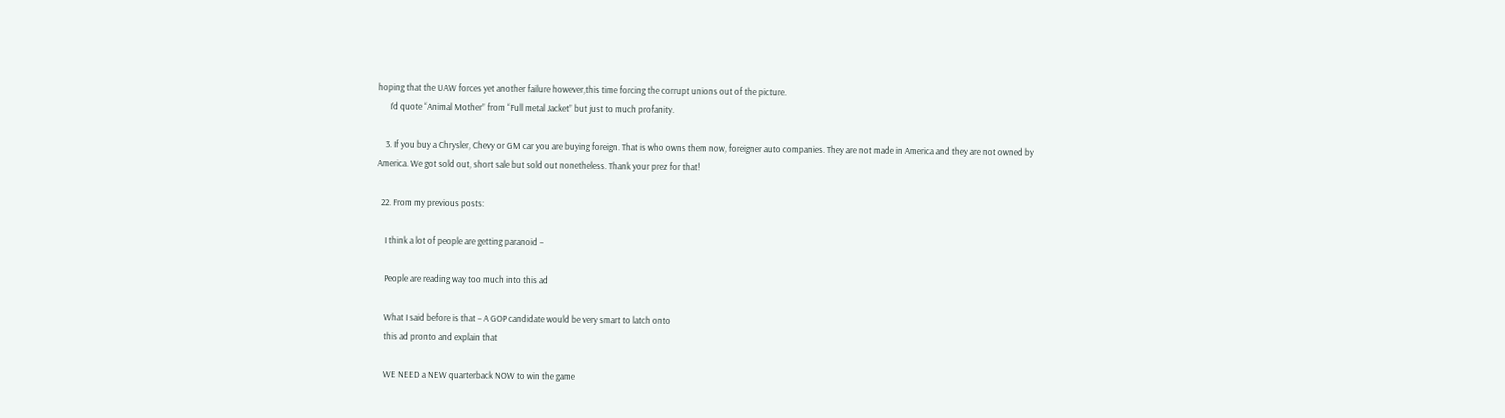hoping that the UAW forces yet another failure however,this time forcing the corrupt unions out of the picture.
      I’d quote “Animal Mother” from “Full metal Jacket” but just to much profanity.

    3. If you buy a Chrysler, Chevy or GM car you are buying foreign. That is who owns them now, foreigner auto companies. They are not made in America and they are not owned by America. We got sold out, short sale but sold out nonetheless. Thank your prez for that!

  22. From my previous posts:

    I think a lot of people are getting paranoid –

    People are reading way too much into this ad

    What I said before is that – A GOP candidate would be very smart to latch onto
    this ad pronto and explain that

    WE NEED a NEW quarterback NOW to win the game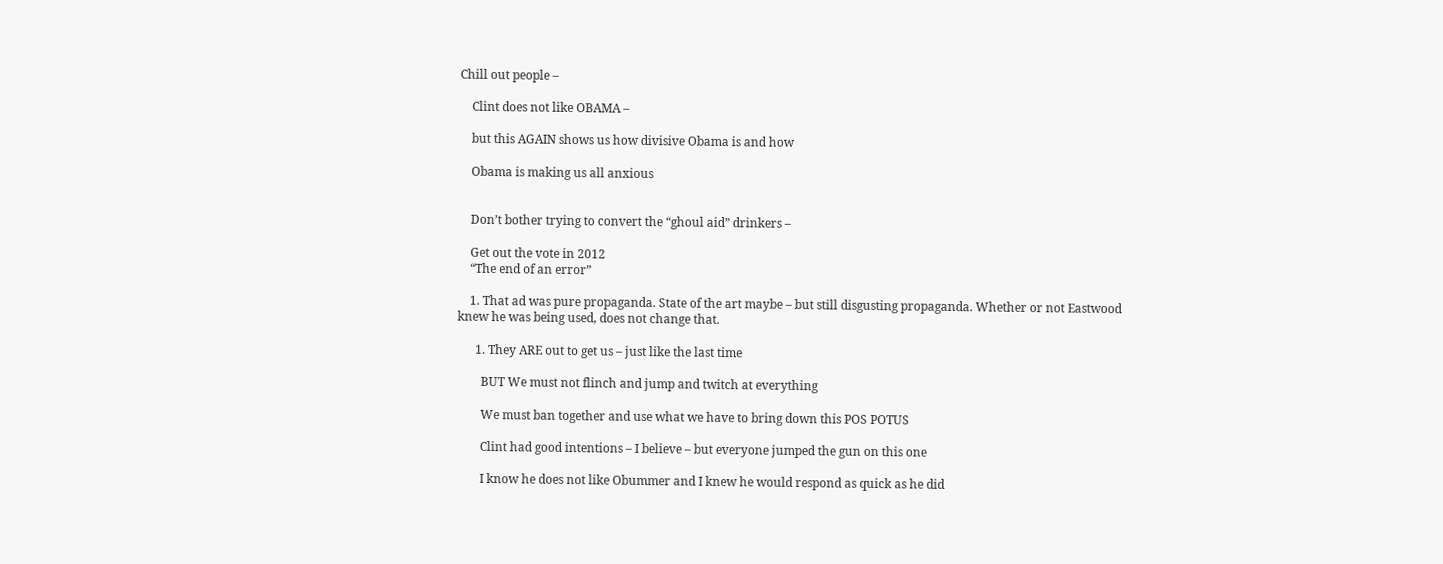Chill out people –

    Clint does not like OBAMA –

    but this AGAIN shows us how divisive Obama is and how

    Obama is making us all anxious


    Don’t bother trying to convert the “ghoul aid” drinkers –

    Get out the vote in 2012
    “The end of an error”

    1. That ad was pure propaganda. State of the art maybe – but still disgusting propaganda. Whether or not Eastwood knew he was being used, does not change that.

      1. They ARE out to get us – just like the last time

        BUT We must not flinch and jump and twitch at everything

        We must ban together and use what we have to bring down this POS POTUS

        Clint had good intentions – I believe – but everyone jumped the gun on this one

        I know he does not like Obummer and I knew he would respond as quick as he did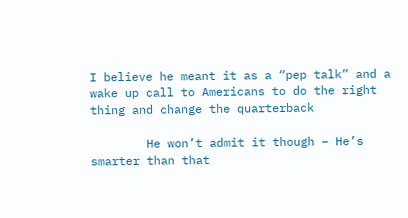I believe he meant it as a “pep talk” and a wake up call to Americans to do the right thing and change the quarterback

        He won’t admit it though – He’s smarter than that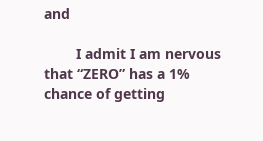and

        I admit I am nervous that “ZERO” has a 1% chance of getting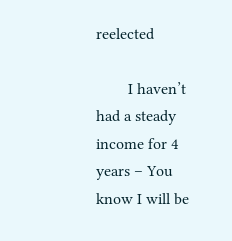reelected

        I haven’t had a steady income for 4 years – You know I will be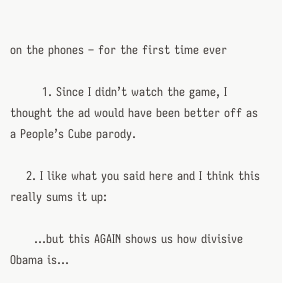on the phones – for the first time ever

        1. Since I didn’t watch the game, I thought the ad would have been better off as a People’s Cube parody.

    2. I like what you said here and I think this really sums it up:

      …but this AGAIN shows us how divisive Obama is…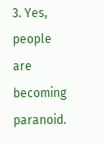3. Yes, people are becoming paranoid.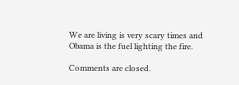We are living is very scary times and Obama is the fuel lighting the fire.

Comments are closed.